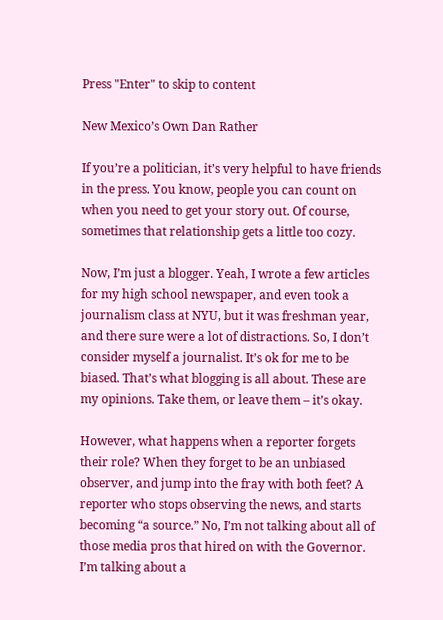Press "Enter" to skip to content

New Mexico’s Own Dan Rather

If you’re a politician, it’s very helpful to have friends in the press. You know, people you can count on when you need to get your story out. Of course, sometimes that relationship gets a little too cozy.

Now, I’m just a blogger. Yeah, I wrote a few articles for my high school newspaper, and even took a journalism class at NYU, but it was freshman year, and there sure were a lot of distractions. So, I don’t consider myself a journalist. It’s ok for me to be biased. That’s what blogging is all about. These are my opinions. Take them, or leave them – it’s okay.

However, what happens when a reporter forgets their role? When they forget to be an unbiased observer, and jump into the fray with both feet? A reporter who stops observing the news, and starts becoming “a source.” No, I’m not talking about all of those media pros that hired on with the Governor. I’m talking about a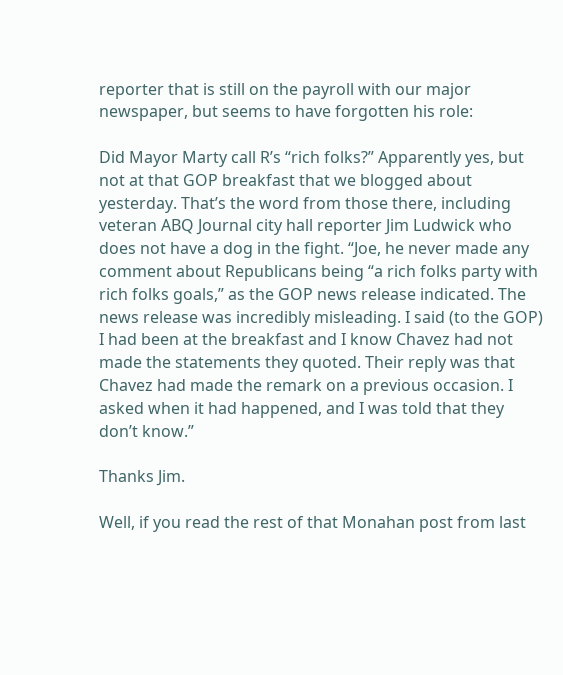reporter that is still on the payroll with our major newspaper, but seems to have forgotten his role:

Did Mayor Marty call R’s “rich folks?” Apparently yes, but not at that GOP breakfast that we blogged about yesterday. That’s the word from those there, including veteran ABQ Journal city hall reporter Jim Ludwick who does not have a dog in the fight. “Joe, he never made any comment about Republicans being “a rich folks party with rich folks goals,” as the GOP news release indicated. The news release was incredibly misleading. I said (to the GOP) I had been at the breakfast and I know Chavez had not made the statements they quoted. Their reply was that Chavez had made the remark on a previous occasion. I asked when it had happened, and I was told that they don’t know.”

Thanks Jim.

Well, if you read the rest of that Monahan post from last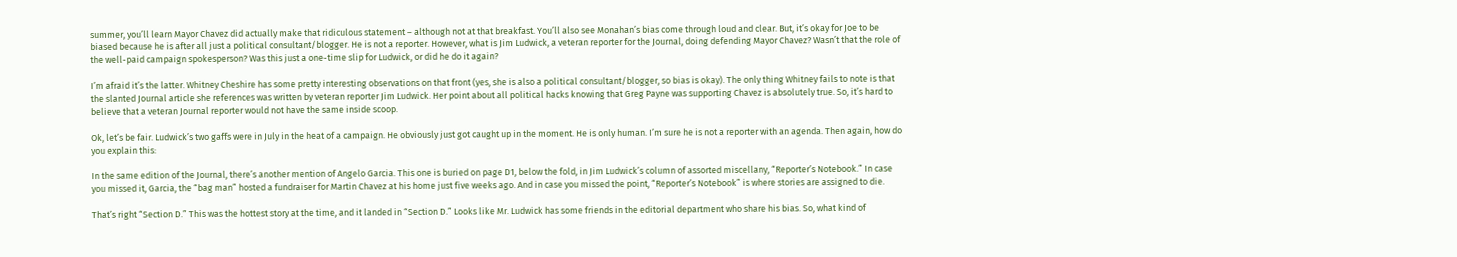summer, you’ll learn Mayor Chavez did actually make that ridiculous statement – although not at that breakfast. You’ll also see Monahan’s bias come through loud and clear. But, it’s okay for Joe to be biased because he is after all just a political consultant/blogger. He is not a reporter. However, what is Jim Ludwick, a veteran reporter for the Journal, doing defending Mayor Chavez? Wasn’t that the role of the well-paid campaign spokesperson? Was this just a one-time slip for Ludwick, or did he do it again?

I’m afraid it’s the latter. Whitney Cheshire has some pretty interesting observations on that front (yes, she is also a political consultant/blogger, so bias is okay). The only thing Whitney fails to note is that the slanted Journal article she references was written by veteran reporter Jim Ludwick. Her point about all political hacks knowing that Greg Payne was supporting Chavez is absolutely true. So, it’s hard to believe that a veteran Journal reporter would not have the same inside scoop.

Ok, let’s be fair. Ludwick’s two gaffs were in July in the heat of a campaign. He obviously just got caught up in the moment. He is only human. I’m sure he is not a reporter with an agenda. Then again, how do you explain this:

In the same edition of the Journal, there’s another mention of Angelo Garcia. This one is buried on page D1, below the fold, in Jim Ludwick’s column of assorted miscellany, “Reporter’s Notebook.” In case you missed it, Garcia, the “bag man” hosted a fundraiser for Martin Chavez at his home just five weeks ago. And in case you missed the point, “Reporter’s Notebook” is where stories are assigned to die.

That’s right “Section D.” This was the hottest story at the time, and it landed in “Section D.” Looks like Mr. Ludwick has some friends in the editorial department who share his bias. So, what kind of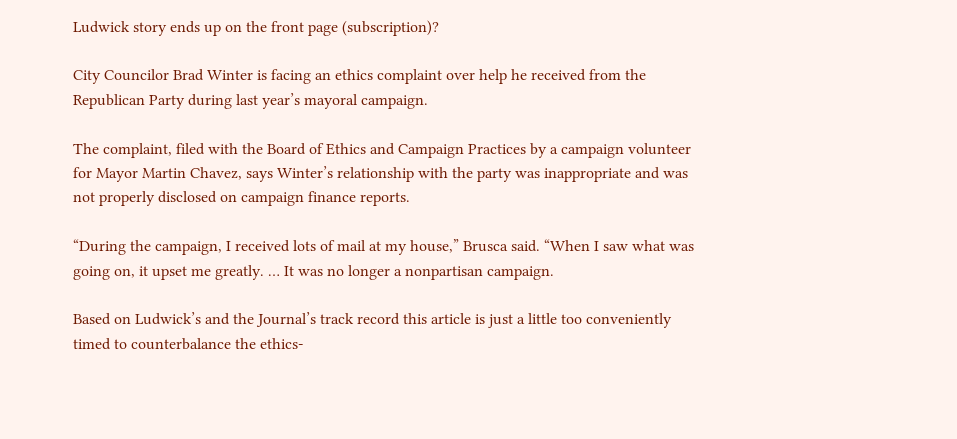Ludwick story ends up on the front page (subscription)?

City Councilor Brad Winter is facing an ethics complaint over help he received from the Republican Party during last year’s mayoral campaign.

The complaint, filed with the Board of Ethics and Campaign Practices by a campaign volunteer for Mayor Martin Chavez, says Winter’s relationship with the party was inappropriate and was not properly disclosed on campaign finance reports.

“During the campaign, I received lots of mail at my house,” Brusca said. “When I saw what was going on, it upset me greatly. … It was no longer a nonpartisan campaign.

Based on Ludwick’s and the Journal’s track record this article is just a little too conveniently timed to counterbalance the ethics-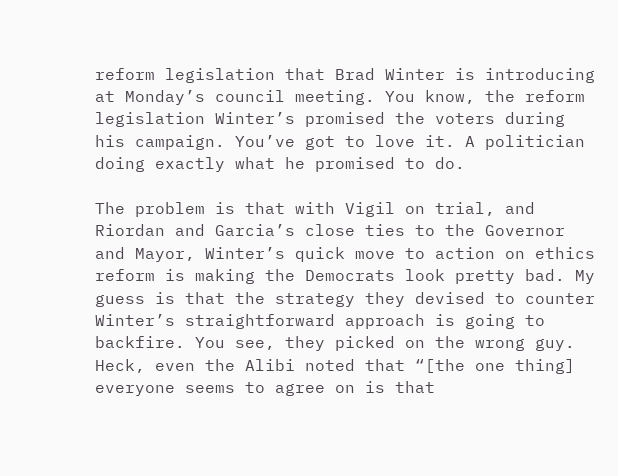reform legislation that Brad Winter is introducing at Monday’s council meeting. You know, the reform legislation Winter’s promised the voters during his campaign. You’ve got to love it. A politician doing exactly what he promised to do.

The problem is that with Vigil on trial, and Riordan and Garcia’s close ties to the Governor and Mayor, Winter’s quick move to action on ethics reform is making the Democrats look pretty bad. My guess is that the strategy they devised to counter Winter’s straightforward approach is going to backfire. You see, they picked on the wrong guy. Heck, even the Alibi noted that “[the one thing] everyone seems to agree on is that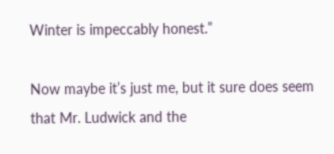Winter is impeccably honest.”

Now maybe it’s just me, but it sure does seem that Mr. Ludwick and the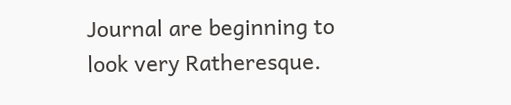Journal are beginning to look very Ratheresque.